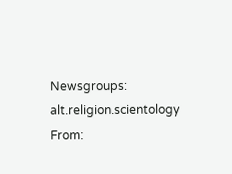Newsgroups: alt.religion.scientology
From: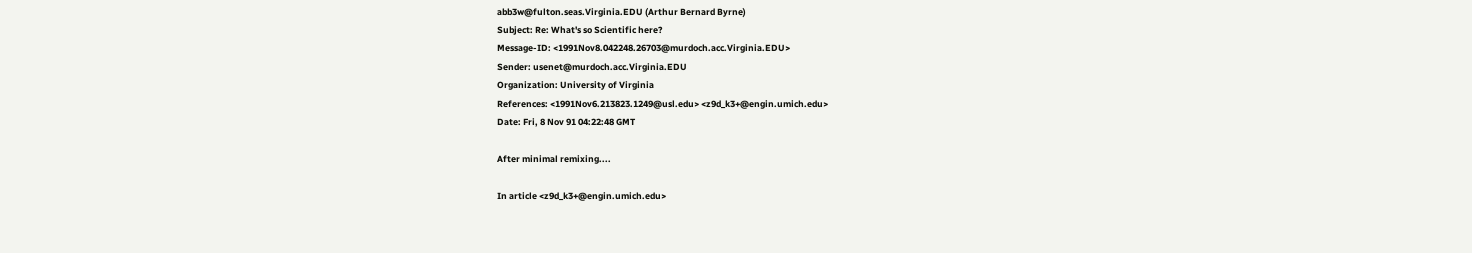abb3w@fulton.seas.Virginia.EDU (Arthur Bernard Byrne)
Subject: Re: What's so Scientific here?
Message-ID: <1991Nov8.042248.26703@murdoch.acc.Virginia.EDU>
Sender: usenet@murdoch.acc.Virginia.EDU
Organization: University of Virginia
References: <1991Nov6.213823.1249@usl.edu> <z9d_k3+@engin.umich.edu>
Date: Fri, 8 Nov 91 04:22:48 GMT

After minimal remixing....

In article <z9d_k3+@engin.umich.edu>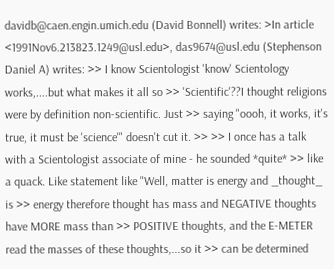davidb@caen.engin.umich.edu (David Bonnell) writes: >In article <1991Nov6.213823.1249@usl.edu>, das9674@usl.edu (Stephenson Daniel A) writes: >> I know Scientologist 'know' Scientology works,....but what makes it all so >> 'Scientific'??I thought religions were by definition non-scientific. Just >> saying "oooh, it works, it's true, it must be 'science'" doesn't cut it. >> >> I once has a talk with a Scientologist associate of mine - he sounded *quite* >> like a quack. Like statement like "Well, matter is energy and _thought_ is >> energy therefore thought has mass and NEGATIVE thoughts have MORE mass than >> POSITIVE thoughts, and the E-METER read the masses of these thoughts,...so it >> can be determined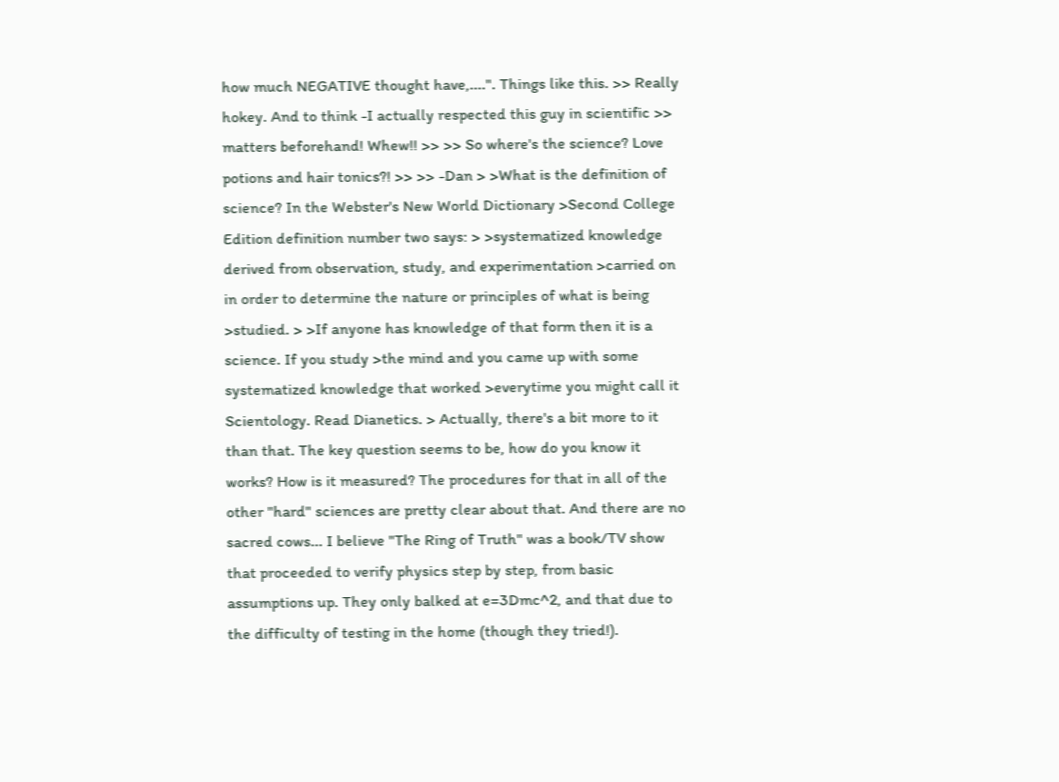how much NEGATIVE thought have,....". Things like this. >> Really hokey. And to think -I actually respected this guy in scientific >> matters beforehand! Whew!! >> >> So where's the science? Love potions and hair tonics?! >> >> -Dan > >What is the definition of science? In the Webster's New World Dictionary >Second College Edition definition number two says: > >systematized knowledge derived from observation, study, and experimentation >carried on in order to determine the nature or principles of what is being >studied. > >If anyone has knowledge of that form then it is a science. If you study >the mind and you came up with some systematized knowledge that worked >everytime you might call it Scientology. Read Dianetics. > Actually, there's a bit more to it than that. The key question seems to be, how do you know it works? How is it measured? The procedures for that in all of the other "hard" sciences are pretty clear about that. And there are no sacred cows... I believe "The Ring of Truth" was a book/TV show that proceeded to verify physics step by step, from basic assumptions up. They only balked at e=3Dmc^2, and that due to the difficulty of testing in the home (though they tried!).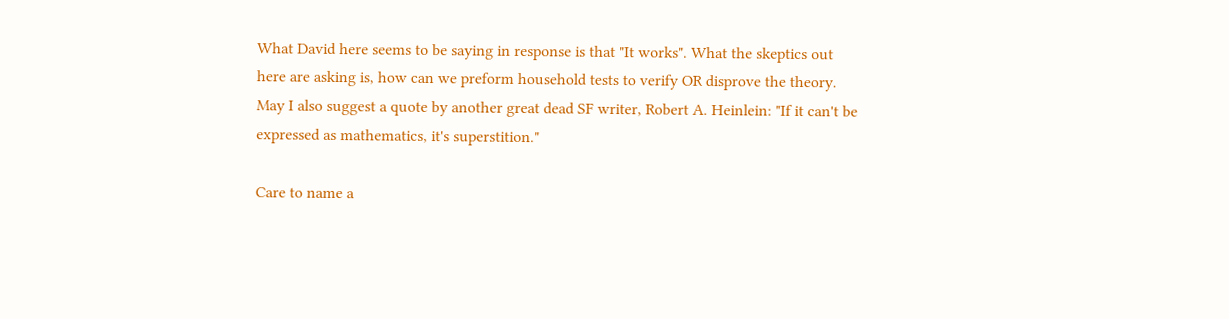What David here seems to be saying in response is that "It works". What the skeptics out here are asking is, how can we preform household tests to verify OR disprove the theory. May I also suggest a quote by another great dead SF writer, Robert A. Heinlein: "If it can't be expressed as mathematics, it's superstition."

Care to name a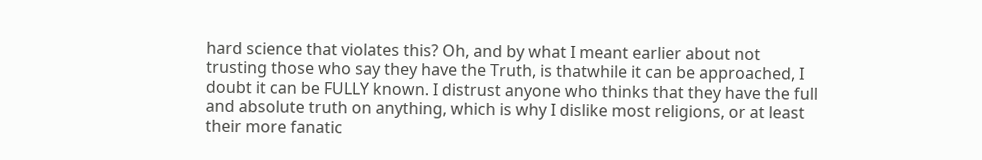hard science that violates this? Oh, and by what I meant earlier about not trusting those who say they have the Truth, is thatwhile it can be approached, I doubt it can be FULLY known. I distrust anyone who thinks that they have the full and absolute truth on anything, which is why I dislike most religions, or at least their more fanatic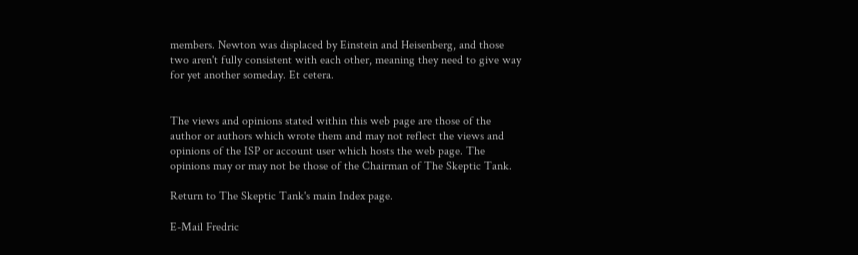members. Newton was displaced by Einstein and Heisenberg, and those two aren't fully consistent with each other, meaning they need to give way for yet another someday. Et cetera.


The views and opinions stated within this web page are those of the author or authors which wrote them and may not reflect the views and opinions of the ISP or account user which hosts the web page. The opinions may or may not be those of the Chairman of The Skeptic Tank.

Return to The Skeptic Tank's main Index page.

E-Mail Fredric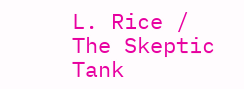L. Rice / The Skeptic Tank